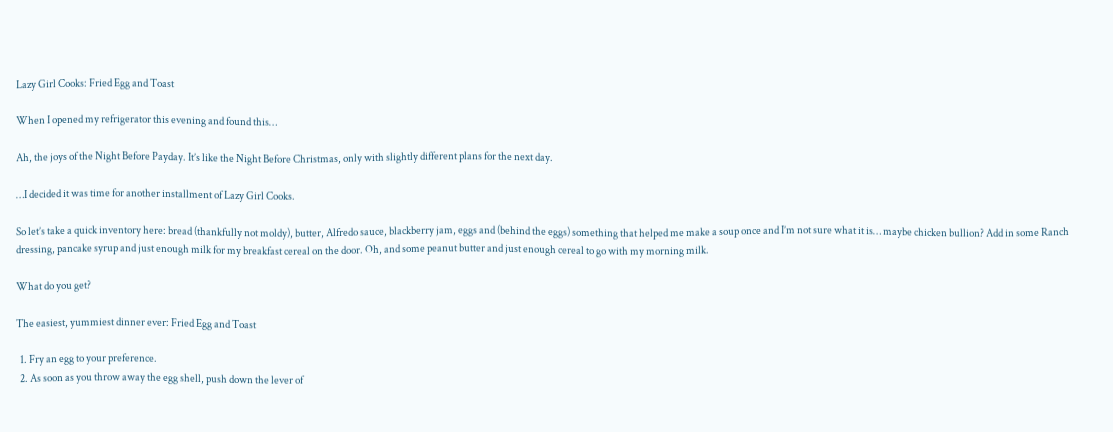Lazy Girl Cooks: Fried Egg and Toast

When I opened my refrigerator this evening and found this…

Ah, the joys of the Night Before Payday. It’s like the Night Before Christmas, only with slightly different plans for the next day.

…I decided it was time for another installment of Lazy Girl Cooks.

So let’s take a quick inventory here: bread (thankfully not moldy), butter, Alfredo sauce, blackberry jam, eggs and (behind the eggs) something that helped me make a soup once and I’m not sure what it is… maybe chicken bullion? Add in some Ranch dressing, pancake syrup and just enough milk for my breakfast cereal on the door. Oh, and some peanut butter and just enough cereal to go with my morning milk.

What do you get?

The easiest, yummiest dinner ever: Fried Egg and Toast

  1. Fry an egg to your preference.
  2. As soon as you throw away the egg shell, push down the lever of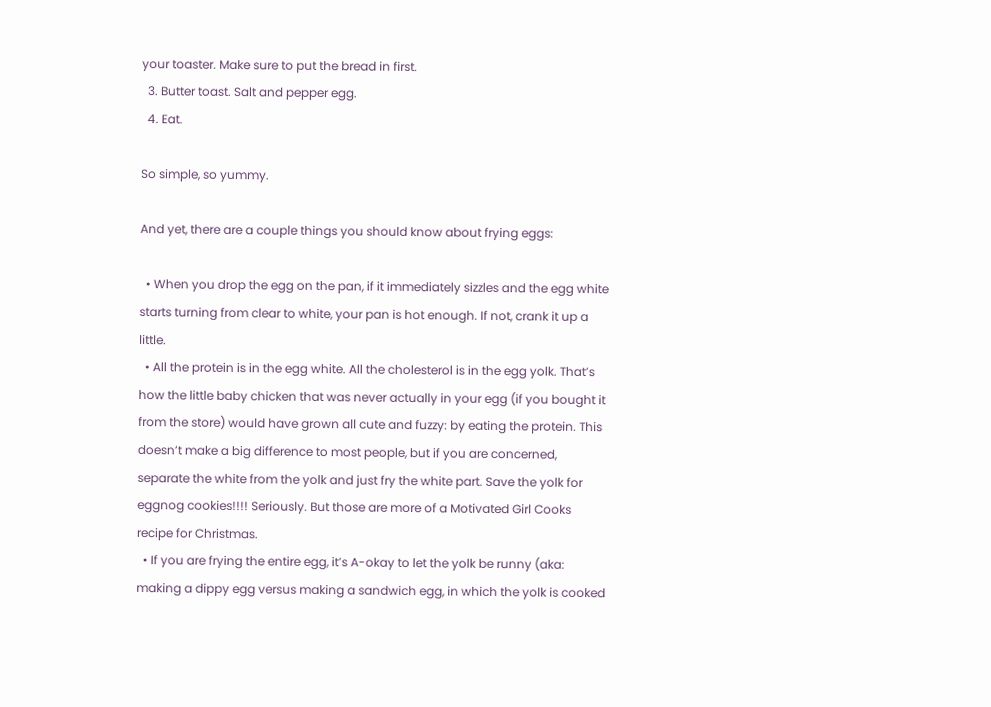your toaster. Make sure to put the bread in first.
  3. Butter toast. Salt and pepper egg.
  4. Eat.

So simple, so yummy.

And yet, there are a couple things you should know about frying eggs:

  • When you drop the egg on the pan, if it immediately sizzles and the egg white starts turning from clear to white, your pan is hot enough. If not, crank it up a little.
  • All the protein is in the egg white. All the cholesterol is in the egg yolk. That’s how the little baby chicken that was never actually in your egg (if you bought it from the store) would have grown all cute and fuzzy: by eating the protein. This doesn’t make a big difference to most people, but if you are concerned, separate the white from the yolk and just fry the white part. Save the yolk for eggnog cookies!!!! Seriously. But those are more of a Motivated Girl Cooks recipe for Christmas.
  • If you are frying the entire egg, it’s A-okay to let the yolk be runny (aka: making a dippy egg versus making a sandwich egg, in which the yolk is cooked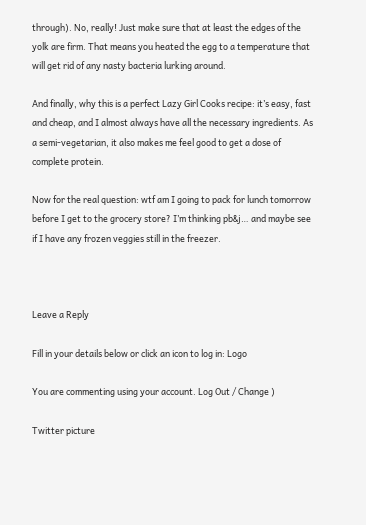through). No, really! Just make sure that at least the edges of the yolk are firm. That means you heated the egg to a temperature that will get rid of any nasty bacteria lurking around.

And finally, why this is a perfect Lazy Girl Cooks recipe: it’s easy, fast and cheap, and I almost always have all the necessary ingredients. As a semi-vegetarian, it also makes me feel good to get a dose of complete protein.

Now for the real question: wtf am I going to pack for lunch tomorrow before I get to the grocery store? I’m thinking pb&j… and maybe see if I have any frozen veggies still in the freezer.



Leave a Reply

Fill in your details below or click an icon to log in: Logo

You are commenting using your account. Log Out / Change )

Twitter picture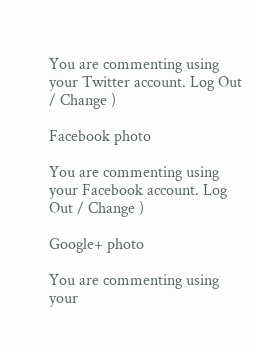You are commenting using your Twitter account. Log Out / Change )

Facebook photo

You are commenting using your Facebook account. Log Out / Change )

Google+ photo

You are commenting using your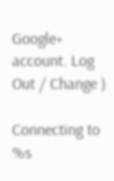Google+ account. Log Out / Change )

Connecting to %s